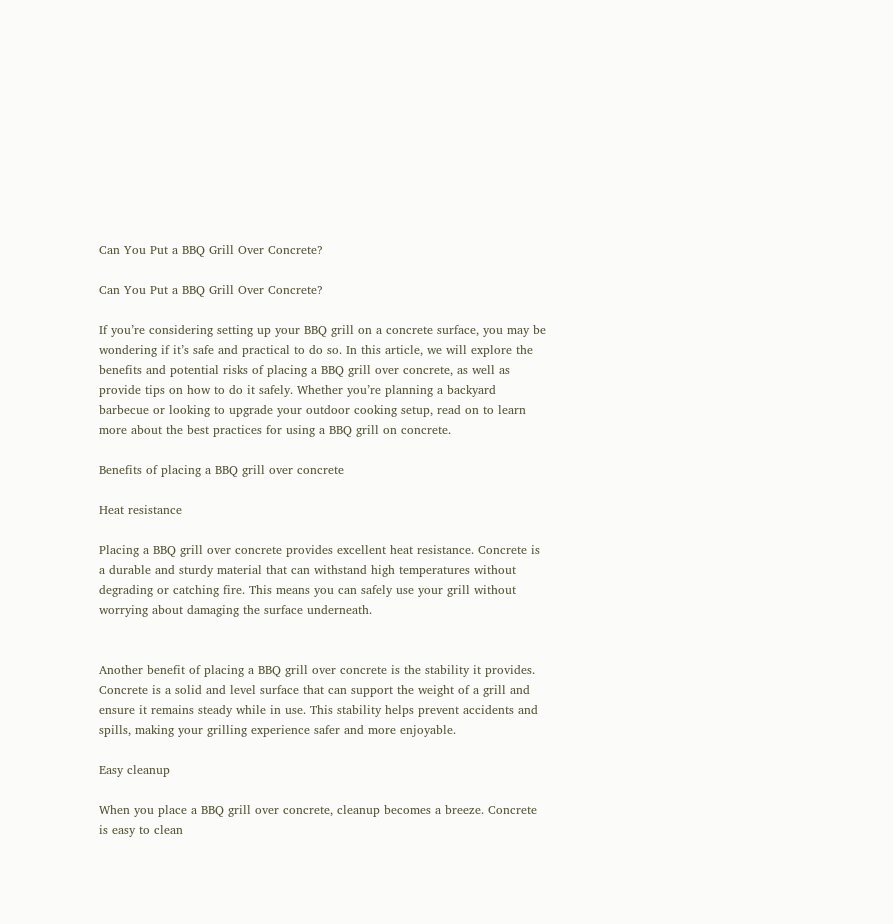Can You Put a BBQ Grill Over Concrete?

Can You Put a BBQ Grill Over Concrete?

If you’re considering setting up your BBQ grill on a concrete surface, you may be wondering if it’s safe and practical to do so. In this article, we will explore the benefits and potential risks of placing a BBQ grill over concrete, as well as provide tips on how to do it safely. Whether you’re planning a backyard barbecue or looking to upgrade your outdoor cooking setup, read on to learn more about the best practices for using a BBQ grill on concrete.

Benefits of placing a BBQ grill over concrete

Heat resistance

Placing a BBQ grill over concrete provides excellent heat resistance. Concrete is a durable and sturdy material that can withstand high temperatures without degrading or catching fire. This means you can safely use your grill without worrying about damaging the surface underneath.


Another benefit of placing a BBQ grill over concrete is the stability it provides. Concrete is a solid and level surface that can support the weight of a grill and ensure it remains steady while in use. This stability helps prevent accidents and spills, making your grilling experience safer and more enjoyable.

Easy cleanup

When you place a BBQ grill over concrete, cleanup becomes a breeze. Concrete is easy to clean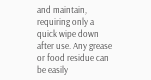and maintain, requiring only a quick wipe down after use. Any grease or food residue can be easily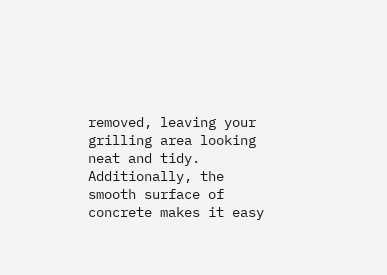removed, leaving your grilling area looking neat and tidy. Additionally, the smooth surface of concrete makes it easy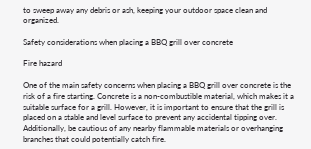to sweep away any debris or ash, keeping your outdoor space clean and organized.

Safety considerations when placing a BBQ grill over concrete

Fire hazard

One of the main safety concerns when placing a BBQ grill over concrete is the risk of a fire starting. Concrete is a non-combustible material, which makes it a suitable surface for a grill. However, it is important to ensure that the grill is placed on a stable and level surface to prevent any accidental tipping over. Additionally, be cautious of any nearby flammable materials or overhanging branches that could potentially catch fire.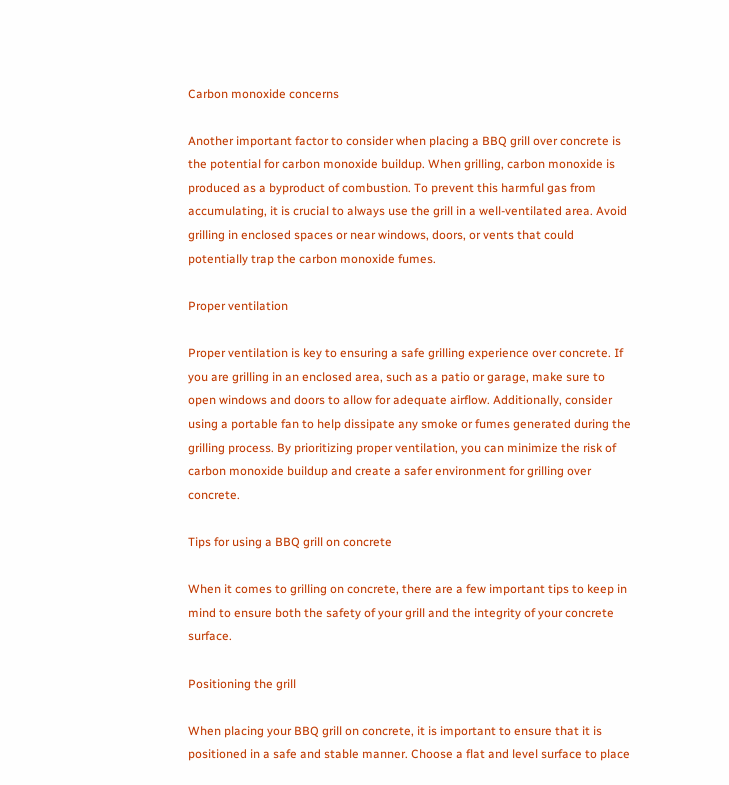Carbon monoxide concerns

Another important factor to consider when placing a BBQ grill over concrete is the potential for carbon monoxide buildup. When grilling, carbon monoxide is produced as a byproduct of combustion. To prevent this harmful gas from accumulating, it is crucial to always use the grill in a well-ventilated area. Avoid grilling in enclosed spaces or near windows, doors, or vents that could potentially trap the carbon monoxide fumes.

Proper ventilation

Proper ventilation is key to ensuring a safe grilling experience over concrete. If you are grilling in an enclosed area, such as a patio or garage, make sure to open windows and doors to allow for adequate airflow. Additionally, consider using a portable fan to help dissipate any smoke or fumes generated during the grilling process. By prioritizing proper ventilation, you can minimize the risk of carbon monoxide buildup and create a safer environment for grilling over concrete.

Tips for using a BBQ grill on concrete

When it comes to grilling on concrete, there are a few important tips to keep in mind to ensure both the safety of your grill and the integrity of your concrete surface.

Positioning the grill

When placing your BBQ grill on concrete, it is important to ensure that it is positioned in a safe and stable manner. Choose a flat and level surface to place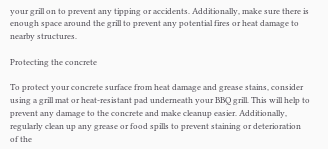your grill on to prevent any tipping or accidents. Additionally, make sure there is enough space around the grill to prevent any potential fires or heat damage to nearby structures.

Protecting the concrete

To protect your concrete surface from heat damage and grease stains, consider using a grill mat or heat-resistant pad underneath your BBQ grill. This will help to prevent any damage to the concrete and make cleanup easier. Additionally, regularly clean up any grease or food spills to prevent staining or deterioration of the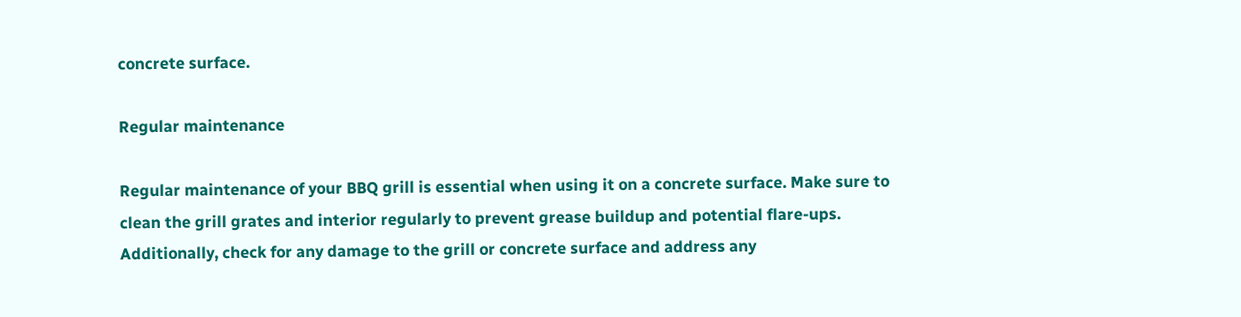concrete surface.

Regular maintenance

Regular maintenance of your BBQ grill is essential when using it on a concrete surface. Make sure to clean the grill grates and interior regularly to prevent grease buildup and potential flare-ups. Additionally, check for any damage to the grill or concrete surface and address any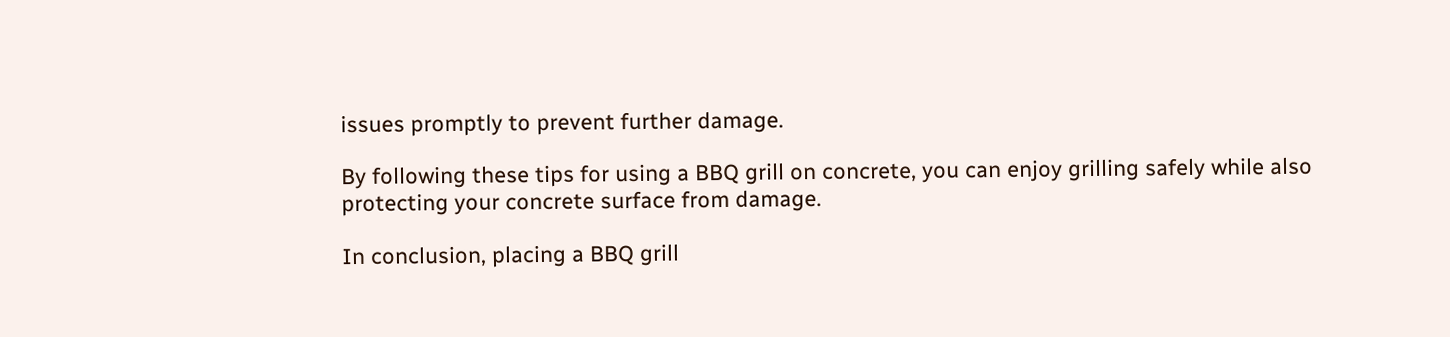issues promptly to prevent further damage.

By following these tips for using a BBQ grill on concrete, you can enjoy grilling safely while also protecting your concrete surface from damage.

In conclusion, placing a BBQ grill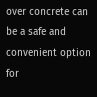over concrete can be a safe and convenient option for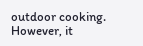outdoor cooking. However, it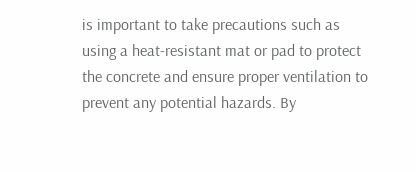is important to take precautions such as using a heat-resistant mat or pad to protect the concrete and ensure proper ventilation to prevent any potential hazards. By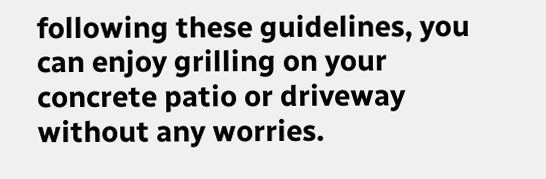following these guidelines, you can enjoy grilling on your concrete patio or driveway without any worries.